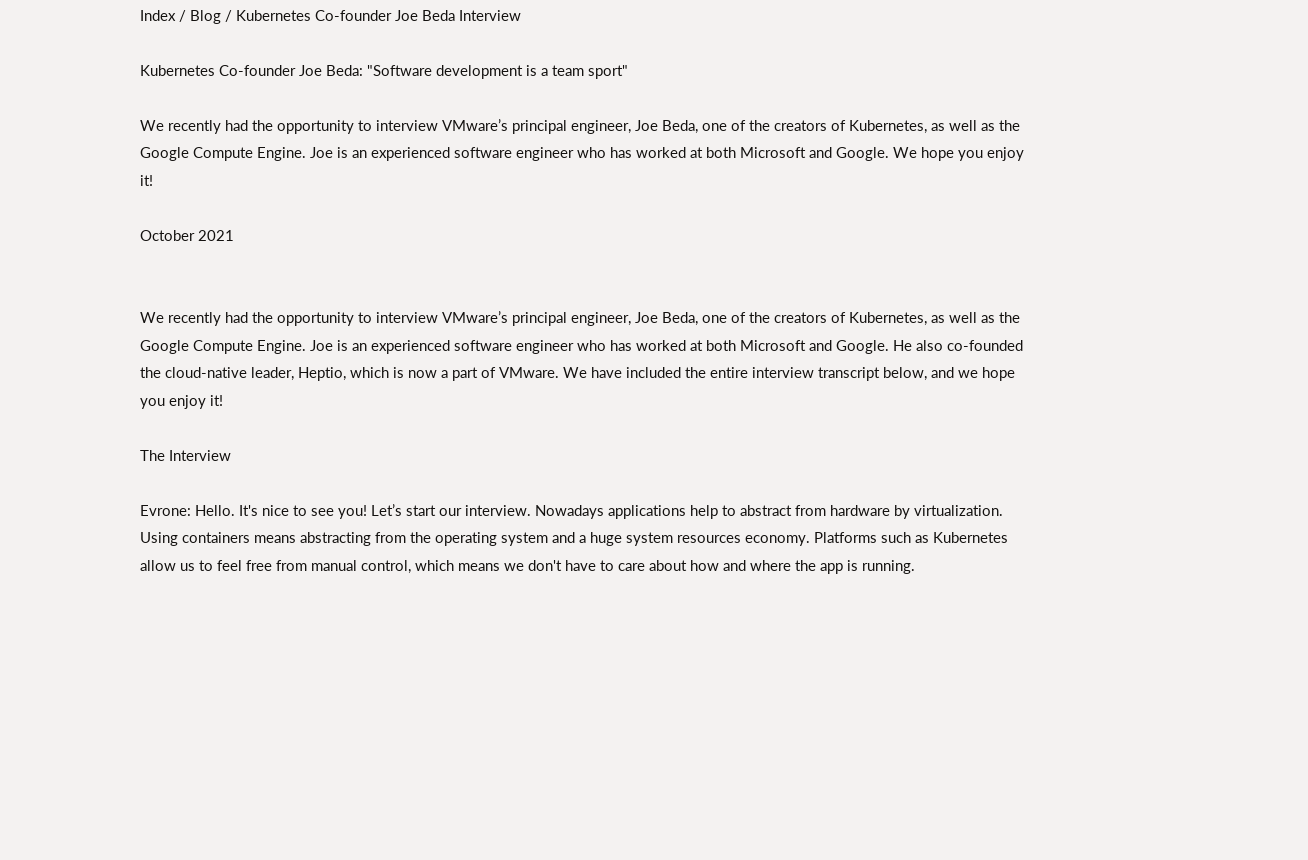Index / Blog / Kubernetes Co-founder Joe Beda Interview

Kubernetes Co-founder Joe Beda: "Software development is a team sport"

We recently had the opportunity to interview VMware’s principal engineer, Joe Beda, one of the creators of Kubernetes, as well as the Google Compute Engine. Joe is an experienced software engineer who has worked at both Microsoft and Google. We hope you enjoy it!

October 2021


We recently had the opportunity to interview VMware’s principal engineer, Joe Beda, one of the creators of Kubernetes, as well as the Google Compute Engine. Joe is an experienced software engineer who has worked at both Microsoft and Google. He also co-founded the cloud-native leader, Heptio, which is now a part of VMware. We have included the entire interview transcript below, and we hope you enjoy it!

The Interview

Evrone: Hello. It's nice to see you! Let’s start our interview. Nowadays applications help to abstract from hardware by virtualization. Using containers means abstracting from the operating system and a huge system resources economy. Platforms such as Kubernetes allow us to feel free from manual control, which means we don't have to care about how and where the app is running.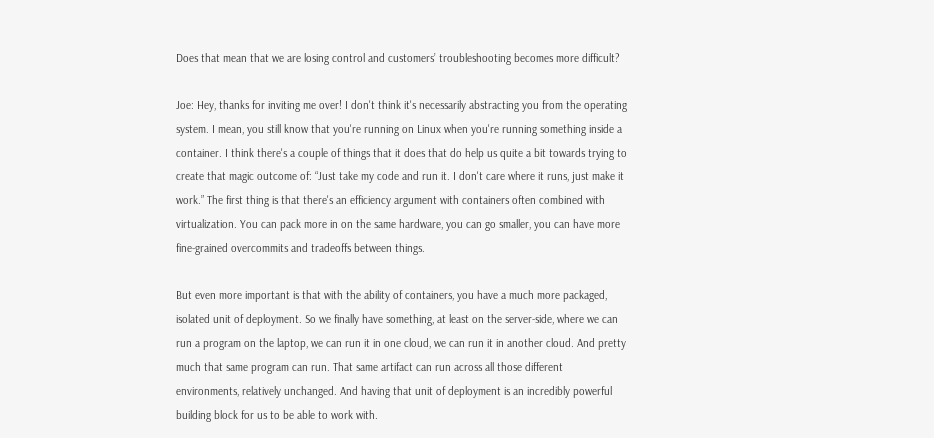Does that mean that we are losing control and customers’ troubleshooting becomes more difficult?

Joe: Hey, thanks for inviting me over! I don't think it's necessarily abstracting you from the operating system. I mean, you still know that you're running on Linux when you're running something inside a container. I think there's a couple of things that it does that do help us quite a bit towards trying to create that magic outcome of: “Just take my code and run it. I don't care where it runs, just make it work.” The first thing is that there's an efficiency argument with containers often combined with virtualization. You can pack more in on the same hardware, you can go smaller, you can have more fine-grained overcommits and tradeoffs between things.

But even more important is that with the ability of containers, you have a much more packaged, isolated unit of deployment. So we finally have something, at least on the server-side, where we can run a program on the laptop, we can run it in one cloud, we can run it in another cloud. And pretty much that same program can run. That same artifact can run across all those different environments, relatively unchanged. And having that unit of deployment is an incredibly powerful building block for us to be able to work with.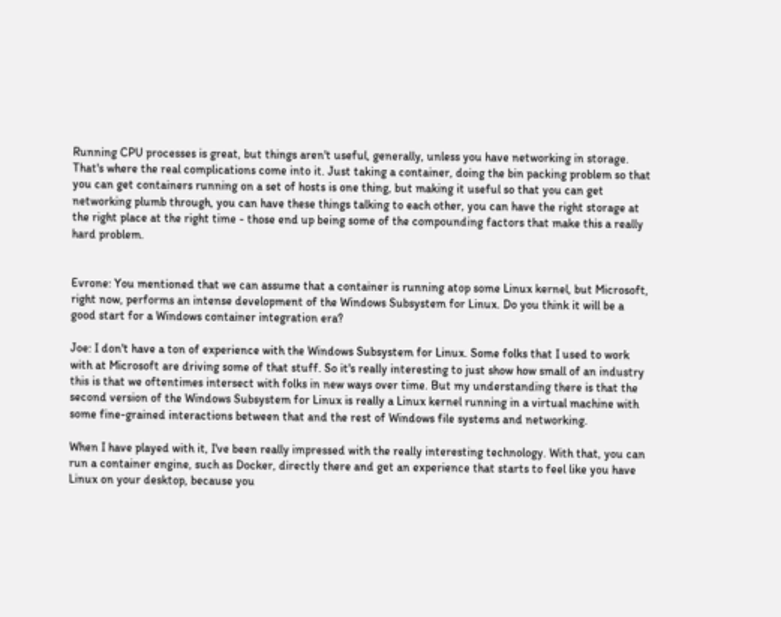Running CPU processes is great, but things aren't useful, generally, unless you have networking in storage. That's where the real complications come into it. Just taking a container, doing the bin packing problem so that you can get containers running on a set of hosts is one thing, but making it useful so that you can get networking plumb through, you can have these things talking to each other, you can have the right storage at the right place at the right time - those end up being some of the compounding factors that make this a really hard problem.


Evrone: You mentioned that we can assume that a container is running atop some Linux kernel, but Microsoft, right now, performs an intense development of the Windows Subsystem for Linux. Do you think it will be a good start for a Windows container integration era?

Joe: I don't have a ton of experience with the Windows Subsystem for Linux. Some folks that I used to work with at Microsoft are driving some of that stuff. So it's really interesting to just show how small of an industry this is that we oftentimes intersect with folks in new ways over time. But my understanding there is that the second version of the Windows Subsystem for Linux is really a Linux kernel running in a virtual machine with some fine-grained interactions between that and the rest of Windows file systems and networking.

When I have played with it, I've been really impressed with the really interesting technology. With that, you can run a container engine, such as Docker, directly there and get an experience that starts to feel like you have Linux on your desktop, because you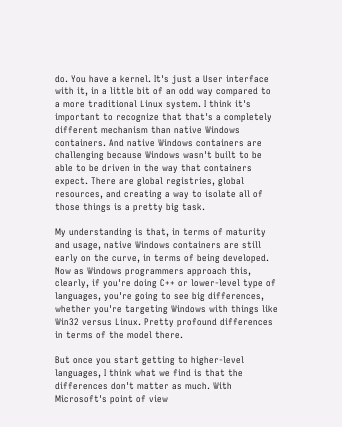do. You have a kernel. It's just a User interface with it, in a little bit of an odd way compared to a more traditional Linux system. I think it's important to recognize that that's a completely different mechanism than native Windows containers. And native Windows containers are challenging because Windows wasn't built to be able to be driven in the way that containers expect. There are global registries, global resources, and creating a way to isolate all of those things is a pretty big task.

My understanding is that, in terms of maturity and usage, native Windows containers are still early on the curve, in terms of being developed. Now as Windows programmers approach this, clearly, if you're doing C++ or lower-level type of languages, you're going to see big differences, whether you're targeting Windows with things like Win32 versus Linux. Pretty profound differences in terms of the model there.

But once you start getting to higher-level languages, I think what we find is that the differences don't matter as much. With Microsoft's point of view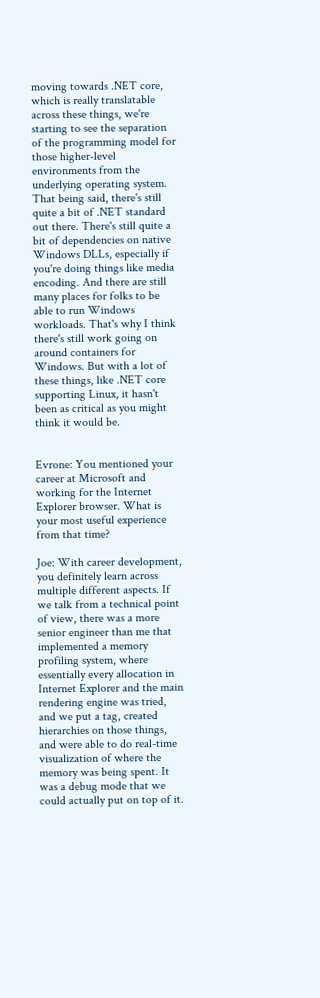moving towards .NET core, which is really translatable across these things, we're starting to see the separation of the programming model for those higher-level environments from the underlying operating system. That being said, there's still quite a bit of .NET standard out there. There's still quite a bit of dependencies on native Windows DLLs, especially if you're doing things like media encoding. And there are still many places for folks to be able to run Windows workloads. That's why I think there's still work going on around containers for Windows. But with a lot of these things, like .NET core supporting Linux, it hasn't been as critical as you might think it would be.


Evrone: You mentioned your career at Microsoft and working for the Internet Explorer browser. What is your most useful experience from that time?

Joe: With career development, you definitely learn across multiple different aspects. If we talk from a technical point of view, there was a more senior engineer than me that implemented a memory profiling system, where essentially every allocation in Internet Explorer and the main rendering engine was tried, and we put a tag, created hierarchies on those things, and were able to do real-time visualization of where the memory was being spent. It was a debug mode that we could actually put on top of it.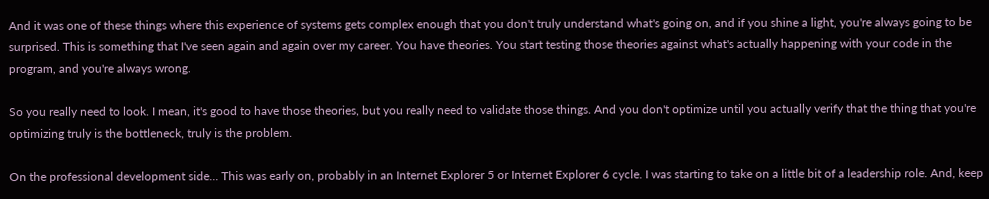And it was one of these things where this experience of systems gets complex enough that you don't truly understand what's going on, and if you shine a light, you're always going to be surprised. This is something that I've seen again and again over my career. You have theories. You start testing those theories against what's actually happening with your code in the program, and you're always wrong.

So you really need to look. I mean, it's good to have those theories, but you really need to validate those things. And you don't optimize until you actually verify that the thing that you're optimizing truly is the bottleneck, truly is the problem.

On the professional development side... This was early on, probably in an Internet Explorer 5 or Internet Explorer 6 cycle. I was starting to take on a little bit of a leadership role. And, keep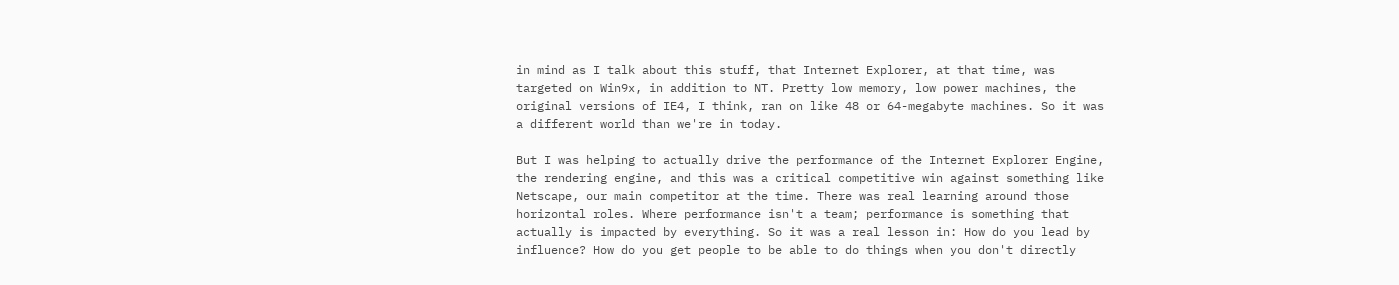in mind as I talk about this stuff, that Internet Explorer, at that time, was targeted on Win9x, in addition to NT. Pretty low memory, low power machines, the original versions of IE4, I think, ran on like 48 or 64-megabyte machines. So it was a different world than we're in today.

But I was helping to actually drive the performance of the Internet Explorer Engine, the rendering engine, and this was a critical competitive win against something like Netscape, our main competitor at the time. There was real learning around those horizontal roles. Where performance isn't a team; performance is something that actually is impacted by everything. So it was a real lesson in: How do you lead by influence? How do you get people to be able to do things when you don't directly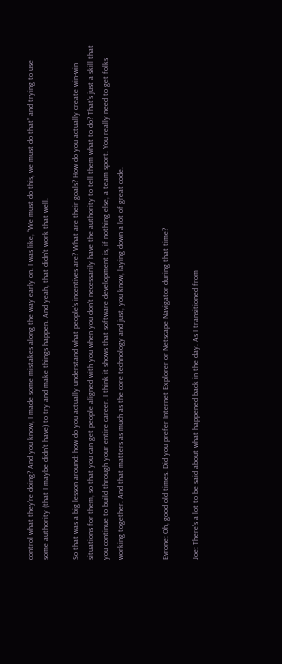control what they're doing? And you know, I made some mistakes along the way early on. I was like, “We must do this, we must do that” and trying to use some authority (that I maybe didn't have) to try and make things happen. And yeah, that didn't work that well.

So that was a big lesson around: how do you actually understand what people's incentives are? What are their goals? How do you actually create win-win situations for them, so that you can get people aligned with you when you don't necessarily have the authority to tell them what to do? That's just a skill that you continue to build through your entire career. I think it shows that software development is, if nothing else, a team sport. You really need to get folks working together. And that matters as much as the core technology and just, you know, laying down a lot of great code.


Evrone: Oh, good old times. Did you prefer Internet Explorer or Netscape Navigator during that time?

Joe: There's a lot to be said about what happened back in the day. As I transitioned from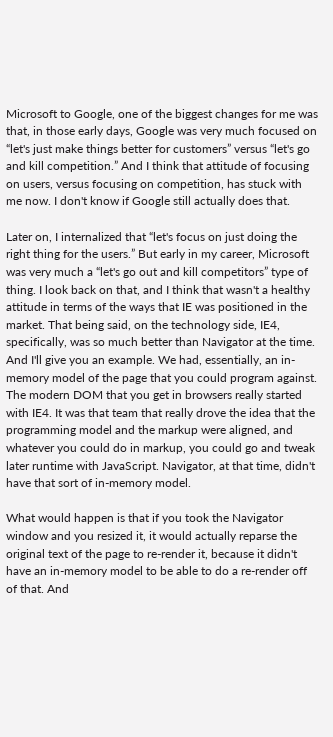Microsoft to Google, one of the biggest changes for me was that, in those early days, Google was very much focused on “let's just make things better for customers” versus “let's go and kill competition.” And I think that attitude of focusing on users, versus focusing on competition, has stuck with me now. I don't know if Google still actually does that.

Later on, I internalized that “let's focus on just doing the right thing for the users.” But early in my career, Microsoft was very much a “let's go out and kill competitors” type of thing. I look back on that, and I think that wasn't a healthy attitude in terms of the ways that IE was positioned in the market. That being said, on the technology side, IE4, specifically, was so much better than Navigator at the time. And I'll give you an example. We had, essentially, an in-memory model of the page that you could program against. The modern DOM that you get in browsers really started with IE4. It was that team that really drove the idea that the programming model and the markup were aligned, and whatever you could do in markup, you could go and tweak later runtime with JavaScript. Navigator, at that time, didn't have that sort of in-memory model.

What would happen is that if you took the Navigator window and you resized it, it would actually reparse the original text of the page to re-render it, because it didn't have an in-memory model to be able to do a re-render off of that. And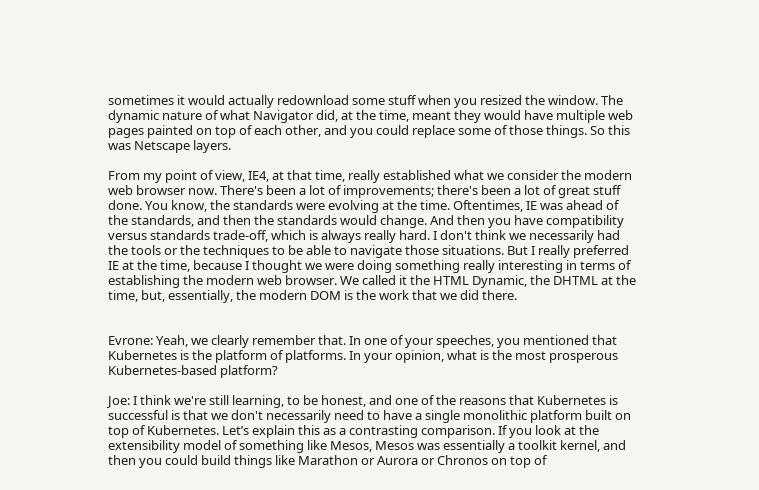sometimes it would actually redownload some stuff when you resized the window. The dynamic nature of what Navigator did, at the time, meant they would have multiple web pages painted on top of each other, and you could replace some of those things. So this was Netscape layers.

From my point of view, IE4, at that time, really established what we consider the modern web browser now. There's been a lot of improvements; there's been a lot of great stuff done. You know, the standards were evolving at the time. Oftentimes, IE was ahead of the standards, and then the standards would change. And then you have compatibility versus standards trade-off, which is always really hard. I don't think we necessarily had the tools or the techniques to be able to navigate those situations. But I really preferred IE at the time, because I thought we were doing something really interesting in terms of establishing the modern web browser. We called it the HTML Dynamic, the DHTML at the time, but, essentially, the modern DOM is the work that we did there.


Evrone: Yeah, we clearly remember that. In one of your speeches, you mentioned that Kubernetes is the platform of platforms. In your opinion, what is the most prosperous Kubernetes-based platform?

Joe: I think we're still learning, to be honest, and one of the reasons that Kubernetes is successful is that we don't necessarily need to have a single monolithic platform built on top of Kubernetes. Let’s explain this as a contrasting comparison. If you look at the extensibility model of something like Mesos, Mesos was essentially a toolkit kernel, and then you could build things like Marathon or Aurora or Chronos on top of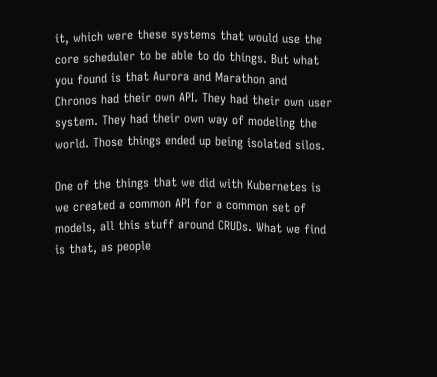it, which were these systems that would use the core scheduler to be able to do things. But what you found is that Aurora and Marathon and Chronos had their own API. They had their own user system. They had their own way of modeling the world. Those things ended up being isolated silos.

One of the things that we did with Kubernetes is we created a common API for a common set of models, all this stuff around CRUDs. What we find is that, as people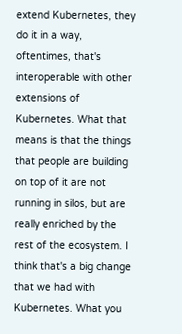extend Kubernetes, they do it in a way, oftentimes, that's interoperable with other extensions of Kubernetes. What that means is that the things that people are building on top of it are not running in silos, but are really enriched by the rest of the ecosystem. I think that's a big change that we had with Kubernetes. What you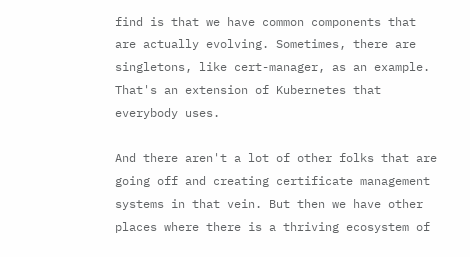find is that we have common components that are actually evolving. Sometimes, there are singletons, like cert-manager, as an example. That's an extension of Kubernetes that everybody uses.

And there aren't a lot of other folks that are going off and creating certificate management systems in that vein. But then we have other places where there is a thriving ecosystem of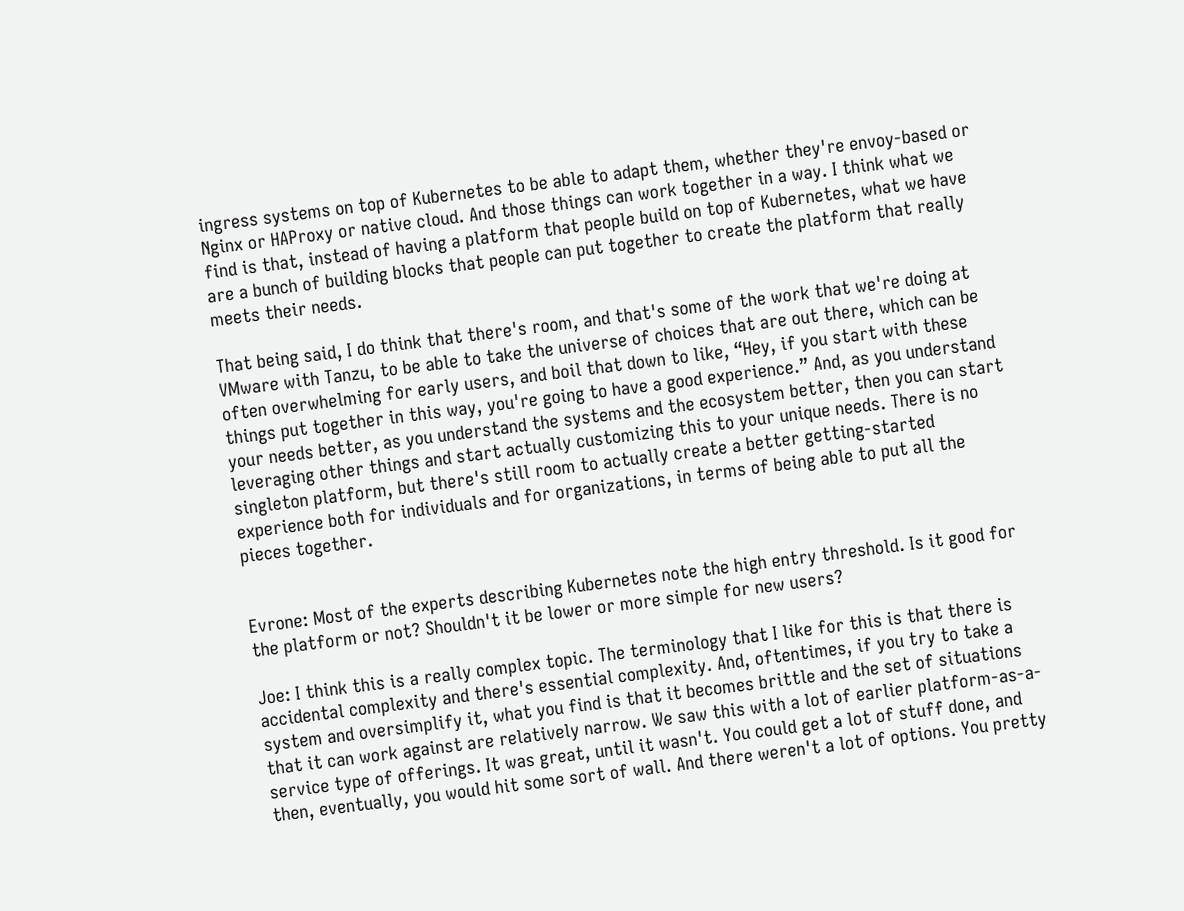ingress systems on top of Kubernetes to be able to adapt them, whether they're envoy-based or Nginx or HAProxy or native cloud. And those things can work together in a way. I think what we find is that, instead of having a platform that people build on top of Kubernetes, what we have are a bunch of building blocks that people can put together to create the platform that really meets their needs.

That being said, I do think that there's room, and that's some of the work that we're doing at VMware with Tanzu, to be able to take the universe of choices that are out there, which can be often overwhelming for early users, and boil that down to like, “Hey, if you start with these things put together in this way, you're going to have a good experience.” And, as you understand your needs better, as you understand the systems and the ecosystem better, then you can start leveraging other things and start actually customizing this to your unique needs. There is no singleton platform, but there's still room to actually create a better getting-started experience both for individuals and for organizations, in terms of being able to put all the pieces together.


Evrone: Most of the experts describing Kubernetes note the high entry threshold. Is it good for the platform or not? Shouldn't it be lower or more simple for new users?

Joe: I think this is a really complex topic. The terminology that I like for this is that there is accidental complexity and there's essential complexity. And, oftentimes, if you try to take a system and oversimplify it, what you find is that it becomes brittle and the set of situations that it can work against are relatively narrow. We saw this with a lot of earlier platform-as-a-service type of offerings. It was great, until it wasn't. You could get a lot of stuff done, and then, eventually, you would hit some sort of wall. And there weren't a lot of options. You pretty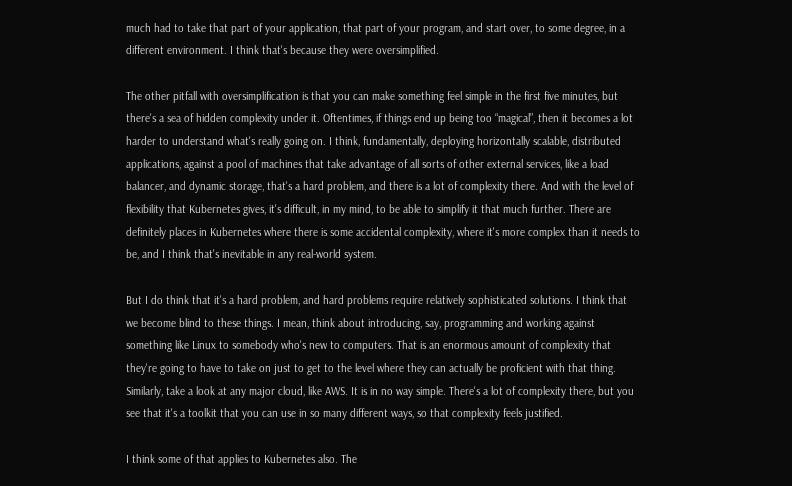much had to take that part of your application, that part of your program, and start over, to some degree, in a different environment. I think that's because they were oversimplified.

The other pitfall with oversimplification is that you can make something feel simple in the first five minutes, but there's a sea of hidden complexity under it. Oftentimes, if things end up being too “magical”, then it becomes a lot harder to understand what's really going on. I think, fundamentally, deploying horizontally scalable, distributed applications, against a pool of machines that take advantage of all sorts of other external services, like a load balancer, and dynamic storage, that's a hard problem, and there is a lot of complexity there. And with the level of flexibility that Kubernetes gives, it's difficult, in my mind, to be able to simplify it that much further. There are definitely places in Kubernetes where there is some accidental complexity, where it's more complex than it needs to be, and I think that's inevitable in any real-world system.

But I do think that it's a hard problem, and hard problems require relatively sophisticated solutions. I think that we become blind to these things. I mean, think about introducing, say, programming and working against something like Linux to somebody who's new to computers. That is an enormous amount of complexity that they're going to have to take on just to get to the level where they can actually be proficient with that thing. Similarly, take a look at any major cloud, like AWS. It is in no way simple. There's a lot of complexity there, but you see that it's a toolkit that you can use in so many different ways, so that complexity feels justified.

I think some of that applies to Kubernetes also. The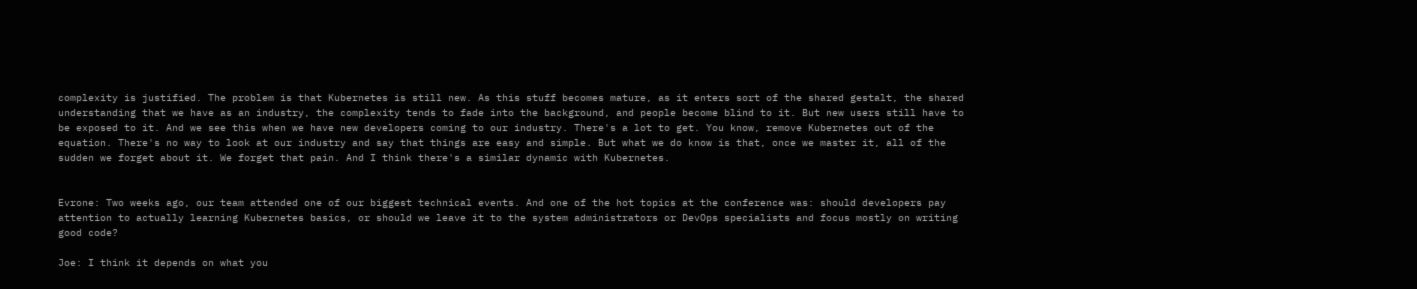complexity is justified. The problem is that Kubernetes is still new. As this stuff becomes mature, as it enters sort of the shared gestalt, the shared understanding that we have as an industry, the complexity tends to fade into the background, and people become blind to it. But new users still have to be exposed to it. And we see this when we have new developers coming to our industry. There's a lot to get. You know, remove Kubernetes out of the equation. There's no way to look at our industry and say that things are easy and simple. But what we do know is that, once we master it, all of the sudden we forget about it. We forget that pain. And I think there's a similar dynamic with Kubernetes.


Evrone: Two weeks ago, our team attended one of our biggest technical events. And one of the hot topics at the conference was: should developers pay attention to actually learning Kubernetes basics, or should we leave it to the system administrators or DevOps specialists and focus mostly on writing good code?

Joe: I think it depends on what you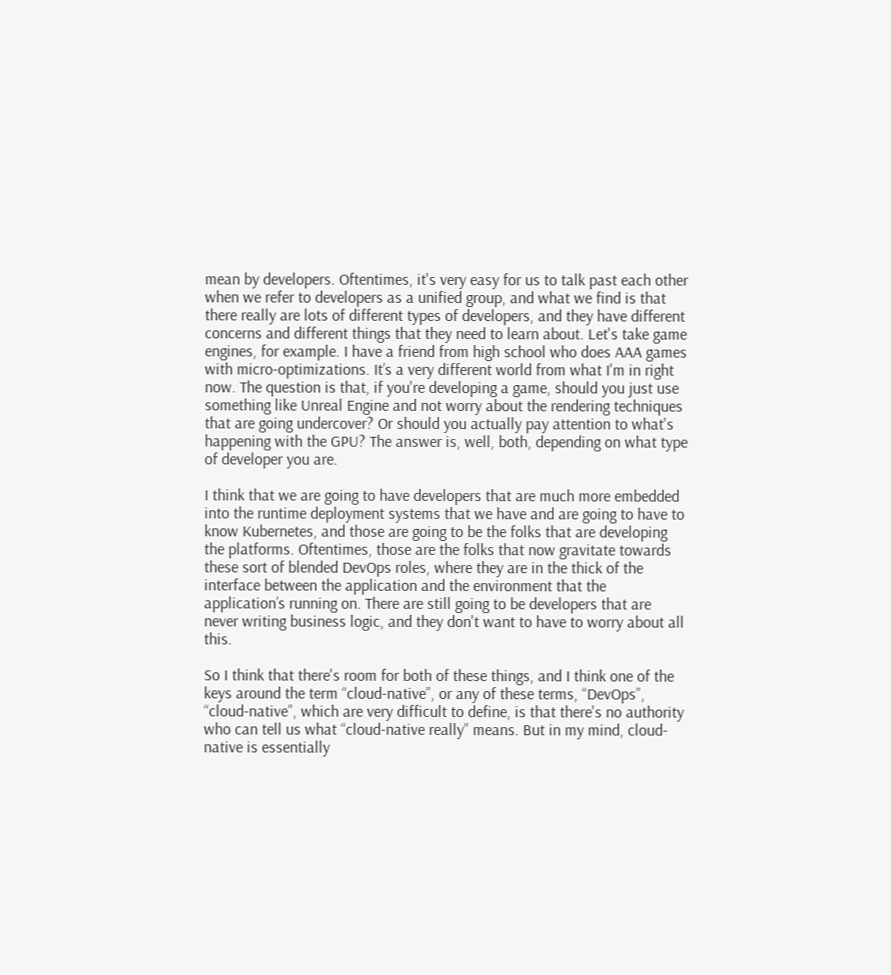mean by developers. Oftentimes, it's very easy for us to talk past each other when we refer to developers as a unified group, and what we find is that there really are lots of different types of developers, and they have different concerns and different things that they need to learn about. Let's take game engines, for example. I have a friend from high school who does AAA games with micro-optimizations. It’s a very different world from what I'm in right now. The question is that, if you're developing a game, should you just use something like Unreal Engine and not worry about the rendering techniques that are going undercover? Or should you actually pay attention to what's happening with the GPU? The answer is, well, both, depending on what type of developer you are.

I think that we are going to have developers that are much more embedded into the runtime deployment systems that we have and are going to have to know Kubernetes, and those are going to be the folks that are developing the platforms. Oftentimes, those are the folks that now gravitate towards these sort of blended DevOps roles, where they are in the thick of the interface between the application and the environment that the application’s running on. There are still going to be developers that are never writing business logic, and they don't want to have to worry about all this.

So I think that there's room for both of these things, and I think one of the keys around the term “cloud-native”, or any of these terms, “DevOps”, “cloud-native”, which are very difficult to define, is that there's no authority who can tell us what “cloud-native really” means. But in my mind, cloud-native is essentially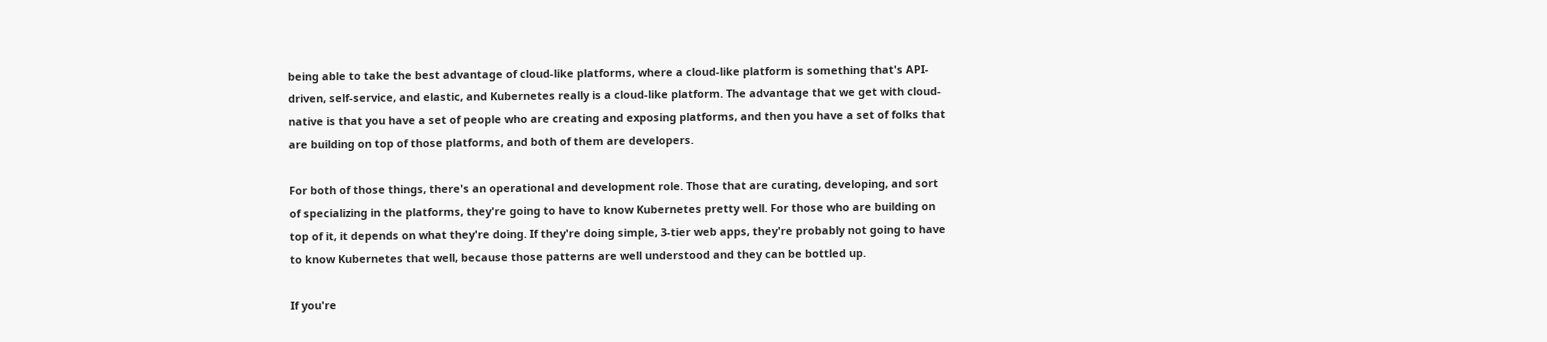being able to take the best advantage of cloud-like platforms, where a cloud-like platform is something that's API-driven, self-service, and elastic, and Kubernetes really is a cloud-like platform. The advantage that we get with cloud-native is that you have a set of people who are creating and exposing platforms, and then you have a set of folks that are building on top of those platforms, and both of them are developers.

For both of those things, there's an operational and development role. Those that are curating, developing, and sort of specializing in the platforms, they're going to have to know Kubernetes pretty well. For those who are building on top of it, it depends on what they're doing. If they're doing simple, 3-tier web apps, they're probably not going to have to know Kubernetes that well, because those patterns are well understood and they can be bottled up.

If you're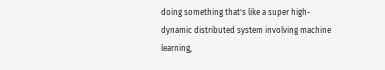doing something that's like a super high-dynamic distributed system involving machine learning,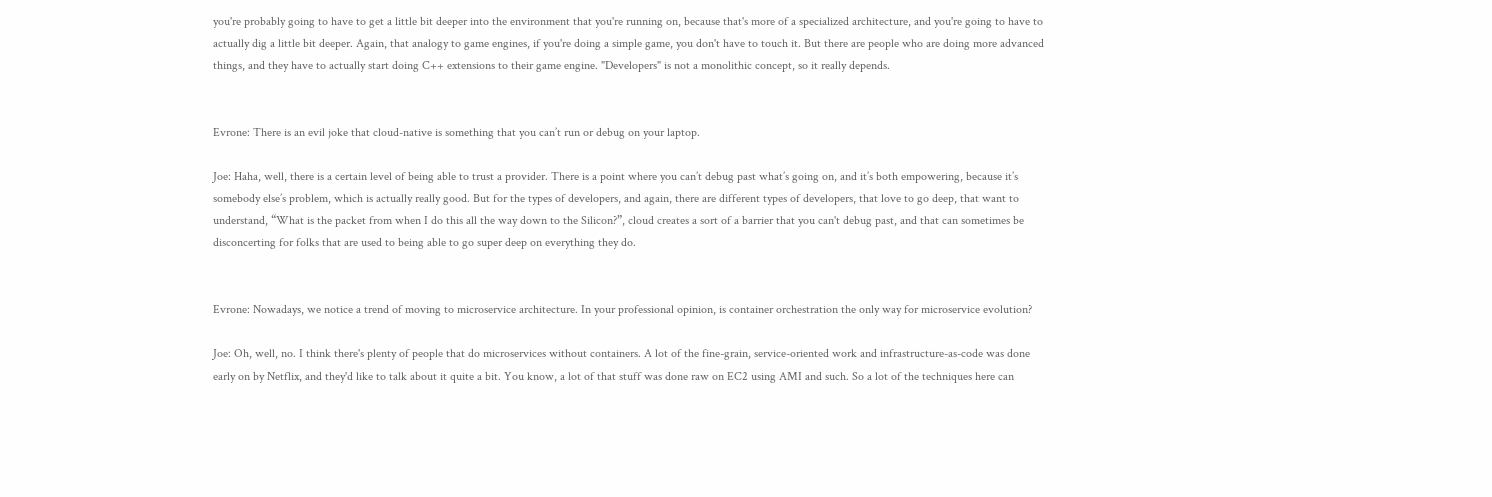you're probably going to have to get a little bit deeper into the environment that you're running on, because that's more of a specialized architecture, and you're going to have to actually dig a little bit deeper. Again, that analogy to game engines, if you're doing a simple game, you don't have to touch it. But there are people who are doing more advanced things, and they have to actually start doing C++ extensions to their game engine. "Developers" is not a monolithic concept, so it really depends.


Evrone: There is an evil joke that cloud-native is something that you can’t run or debug on your laptop.

Joe: Haha, well, there is a certain level of being able to trust a provider. There is a point where you can’t debug past what’s going on, and it’s both empowering, because it’s somebody else’s problem, which is actually really good. But for the types of developers, and again, there are different types of developers, that love to go deep, that want to understand, “What is the packet from when I do this all the way down to the Silicon?”, cloud creates a sort of a barrier that you can't debug past, and that can sometimes be disconcerting for folks that are used to being able to go super deep on everything they do.


Evrone: Nowadays, we notice a trend of moving to microservice architecture. In your professional opinion, is container orchestration the only way for microservice evolution?

Joe: Oh, well, no. I think there's plenty of people that do microservices without containers. A lot of the fine-grain, service-oriented work and infrastructure-as-code was done early on by Netflix, and they'd like to talk about it quite a bit. You know, a lot of that stuff was done raw on EC2 using AMI and such. So a lot of the techniques here can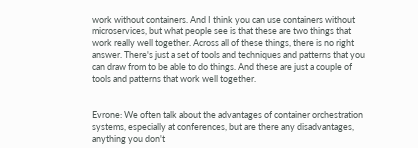work without containers. And I think you can use containers without microservices, but what people see is that these are two things that work really well together. Across all of these things, there is no right answer. There's just a set of tools and techniques and patterns that you can draw from to be able to do things. And these are just a couple of tools and patterns that work well together.


Evrone: We often talk about the advantages of container orchestration systems, especially at conferences, but are there any disadvantages, anything you don't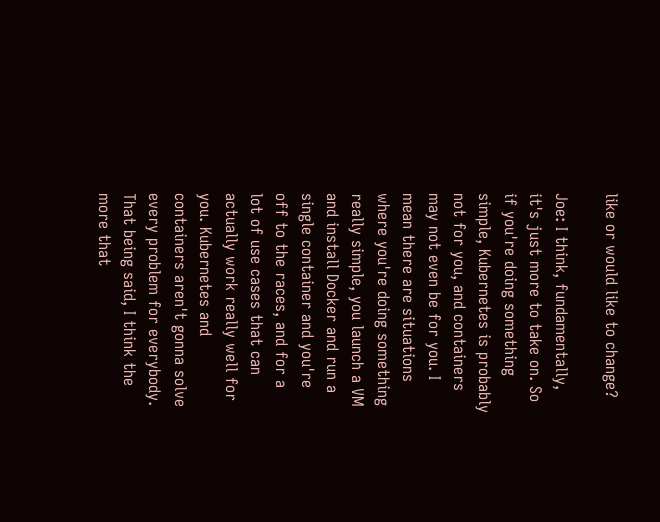like or would like to change?

Joe: I think, fundamentally, it's just more to take on. So if you're doing something simple, Kubernetes is probably not for you, and containers may not even be for you. I mean there are situations where you're doing something really simple, you launch a VM and install Docker and run a single container and you're off to the races, and for a lot of use cases that can actually work really well for you. Kubernetes and containers aren't gonna solve every problem for everybody. That being said, I think the more that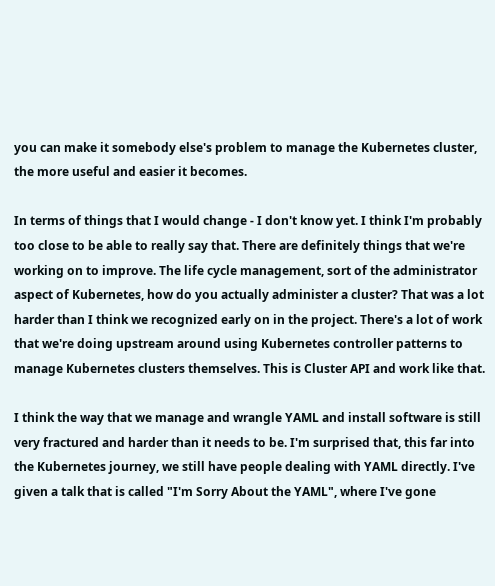you can make it somebody else's problem to manage the Kubernetes cluster, the more useful and easier it becomes.

In terms of things that I would change - I don't know yet. I think I'm probably too close to be able to really say that. There are definitely things that we're working on to improve. The life cycle management, sort of the administrator aspect of Kubernetes, how do you actually administer a cluster? That was a lot harder than I think we recognized early on in the project. There's a lot of work that we're doing upstream around using Kubernetes controller patterns to manage Kubernetes clusters themselves. This is Cluster API and work like that.

I think the way that we manage and wrangle YAML and install software is still very fractured and harder than it needs to be. I'm surprised that, this far into the Kubernetes journey, we still have people dealing with YAML directly. I've given a talk that is called "I'm Sorry About the YAML", where I've gone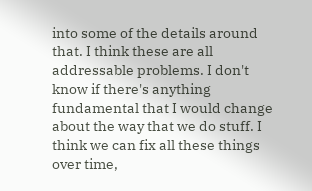into some of the details around that. I think these are all addressable problems. I don't know if there's anything fundamental that I would change about the way that we do stuff. I think we can fix all these things over time,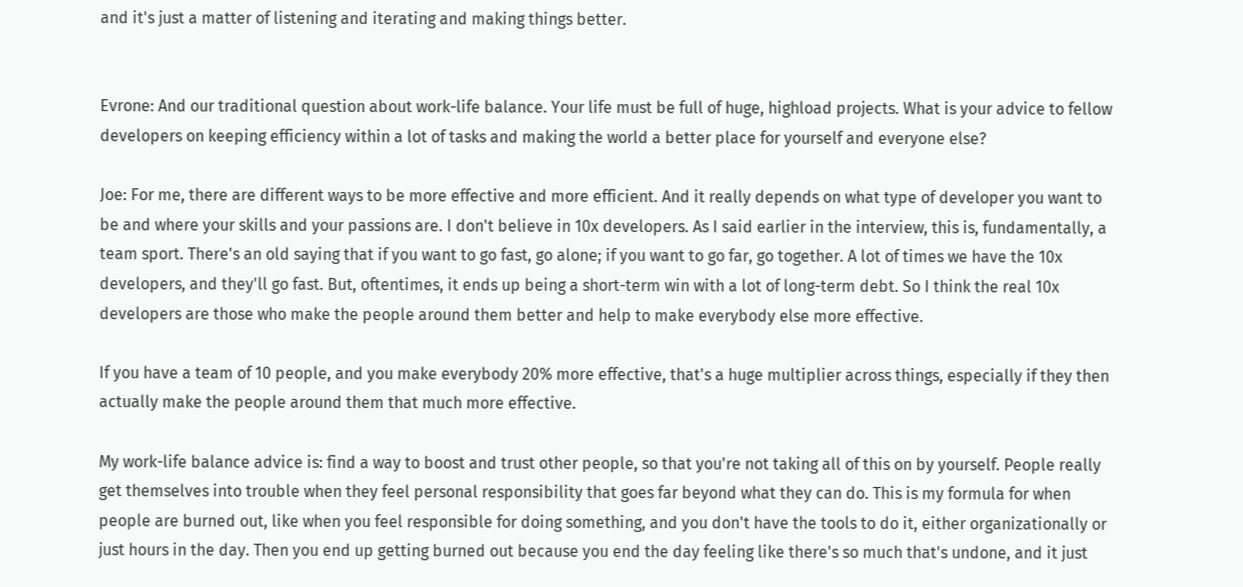and it's just a matter of listening and iterating and making things better.


Evrone: And our traditional question about work-life balance. Your life must be full of huge, highload projects. What is your advice to fellow developers on keeping efficiency within a lot of tasks and making the world a better place for yourself and everyone else?

Joe: For me, there are different ways to be more effective and more efficient. And it really depends on what type of developer you want to be and where your skills and your passions are. I don't believe in 10x developers. As I said earlier in the interview, this is, fundamentally, a team sport. There's an old saying that if you want to go fast, go alone; if you want to go far, go together. A lot of times we have the 10x developers, and they'll go fast. But, oftentimes, it ends up being a short-term win with a lot of long-term debt. So I think the real 10x developers are those who make the people around them better and help to make everybody else more effective.

If you have a team of 10 people, and you make everybody 20% more effective, that's a huge multiplier across things, especially if they then actually make the people around them that much more effective.

My work-life balance advice is: find a way to boost and trust other people, so that you're not taking all of this on by yourself. People really get themselves into trouble when they feel personal responsibility that goes far beyond what they can do. This is my formula for when people are burned out, like when you feel responsible for doing something, and you don't have the tools to do it, either organizationally or just hours in the day. Then you end up getting burned out because you end the day feeling like there's so much that's undone, and it just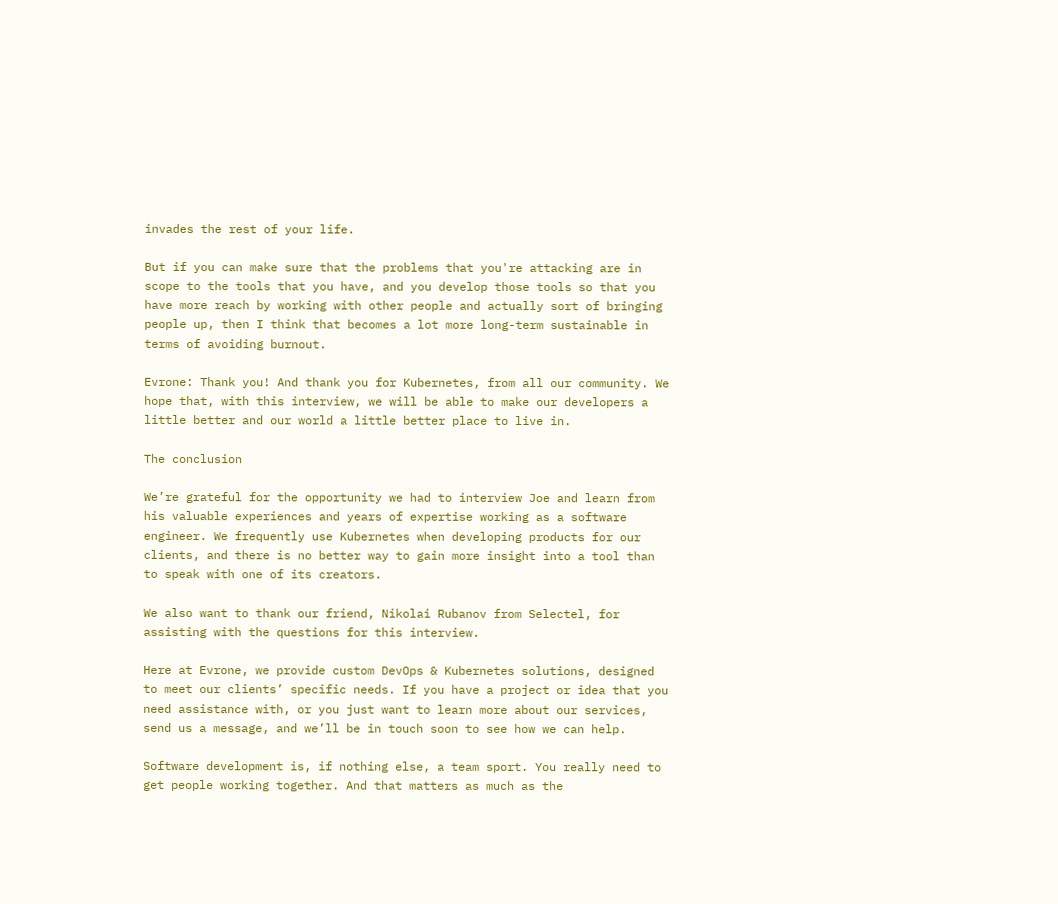invades the rest of your life.

But if you can make sure that the problems that you're attacking are in scope to the tools that you have, and you develop those tools so that you have more reach by working with other people and actually sort of bringing people up, then I think that becomes a lot more long-term sustainable in terms of avoiding burnout.

Evrone: Thank you! And thank you for Kubernetes, from all our community. We hope that, with this interview, we will be able to make our developers a little better and our world a little better place to live in.

The conclusion

We’re grateful for the opportunity we had to interview Joe and learn from his valuable experiences and years of expertise working as a software engineer. We frequently use Kubernetes when developing products for our clients, and there is no better way to gain more insight into a tool than to speak with one of its creators.

We also want to thank our friend, Nikolai Rubanov from Selectel, for assisting with the questions for this interview.

Here at Evrone, we provide custom DevOps & Kubernetes solutions, designed to meet our clients’ specific needs. If you have a project or idea that you need assistance with, or you just want to learn more about our services, send us a message, and we’ll be in touch soon to see how we can help.

Software development is, if nothing else, a team sport. You really need to get people working together. And that matters as much as the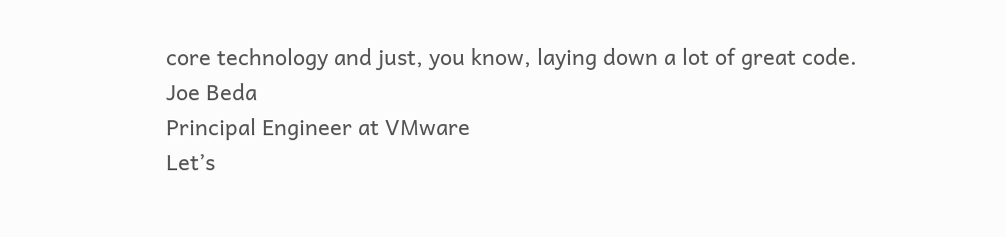core technology and just, you know, laying down a lot of great code.
Joe Beda
Principal Engineer at VMware
Let’s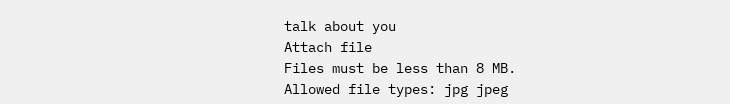talk about you
Attach file
Files must be less than 8 MB.
Allowed file types: jpg jpeg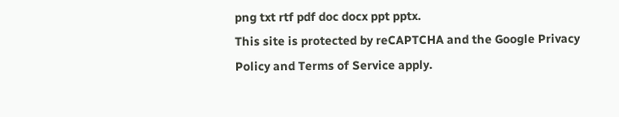png txt rtf pdf doc docx ppt pptx.
This site is protected by reCAPTCHA and the Google Privacy Policy and Terms of Service apply.